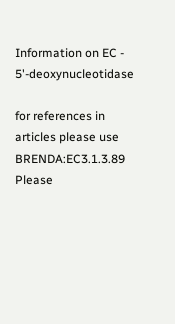Information on EC - 5'-deoxynucleotidase

for references in articles please use BRENDA:EC3.1.3.89
Please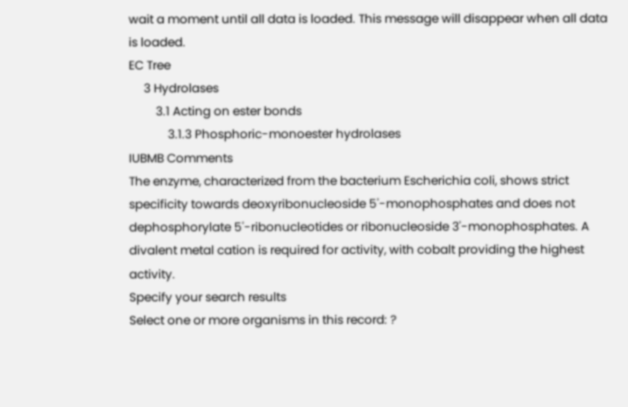wait a moment until all data is loaded. This message will disappear when all data is loaded.
EC Tree
     3 Hydrolases
         3.1 Acting on ester bonds
             3.1.3 Phosphoric-monoester hydrolases
IUBMB Comments
The enzyme, characterized from the bacterium Escherichia coli, shows strict specificity towards deoxyribonucleoside 5'-monophosphates and does not dephosphorylate 5'-ribonucleotides or ribonucleoside 3'-monophosphates. A divalent metal cation is required for activity, with cobalt providing the highest activity.
Specify your search results
Select one or more organisms in this record: ?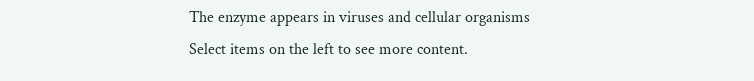The enzyme appears in viruses and cellular organisms
Select items on the left to see more content.